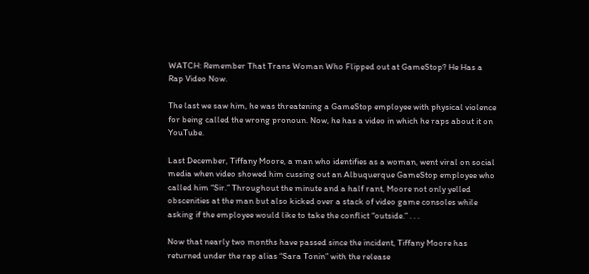WATCH: Remember That Trans Woman Who Flipped out at GameStop? He Has a Rap Video Now.

The last we saw him, he was threatening a GameStop employee with physical violence for being called the wrong pronoun. Now, he has a video in which he raps about it on YouTube.

Last December, Tiffany Moore, a man who identifies as a woman, went viral on social media when video showed him cussing out an Albuquerque GameStop employee who called him “Sir.” Throughout the minute and a half rant, Moore not only yelled obscenities at the man but also kicked over a stack of video game consoles while asking if the employee would like to take the conflict “outside.” . . .

Now that nearly two months have passed since the incident, Tiffany Moore has returned under the rap alias “Sara Tonin” with the release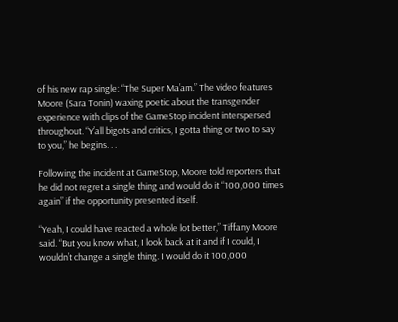of his new rap single: “The Super Ma’am.” The video features Moore (Sara Tonin) waxing poetic about the transgender experience with clips of the GameStop incident interspersed throughout. “Y’all bigots and critics, I gotta thing or two to say to you,” he begins. . .

Following the incident at GameStop, Moore told reporters that he did not regret a single thing and would do it “100,000 times again” if the opportunity presented itself.

“Yeah, I could have reacted a whole lot better,” Tiffany Moore said. “But you know what, I look back at it and if I could, I wouldn’t change a single thing. I would do it 100,000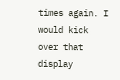times again. I would kick over that display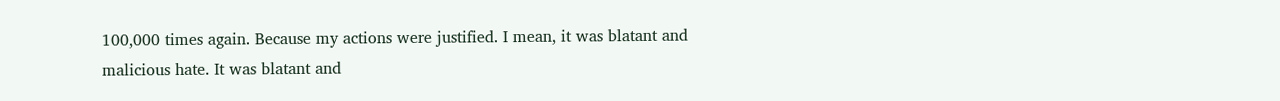100,000 times again. Because my actions were justified. I mean, it was blatant and malicious hate. It was blatant and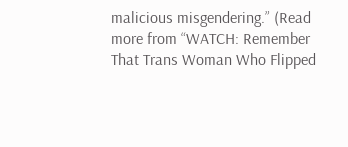malicious misgendering.” (Read more from “WATCH: Remember That Trans Woman Who Flipped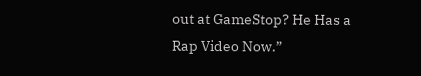out at GameStop? He Has a Rap Video Now.”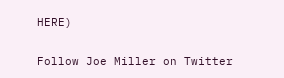HERE)

Follow Joe Miller on Twitter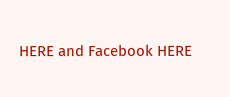HERE and Facebook HERE